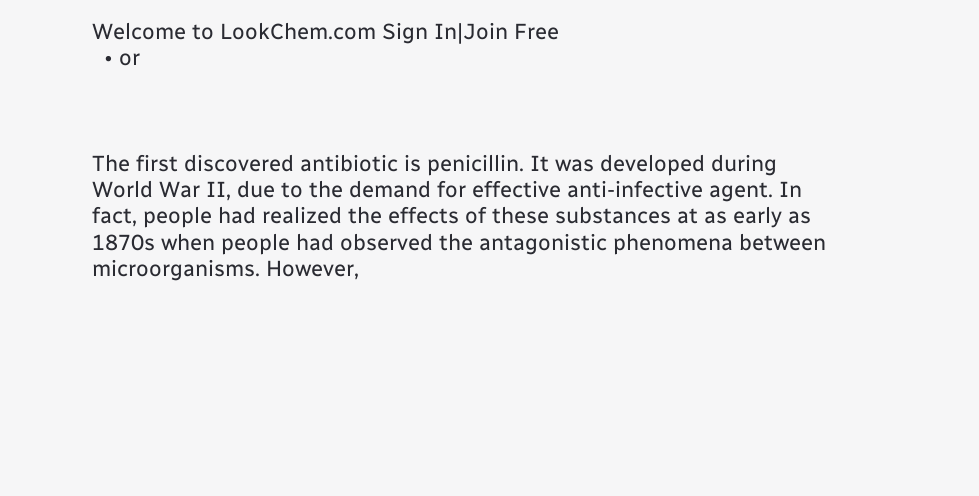Welcome to LookChem.com Sign In|Join Free
  • or



The first discovered antibiotic is penicillin. It was developed during World War II, due to the demand for effective anti-infective agent. In fact, people had realized the effects of these substances at as early as 1870s when people had observed the antagonistic phenomena between microorganisms. However,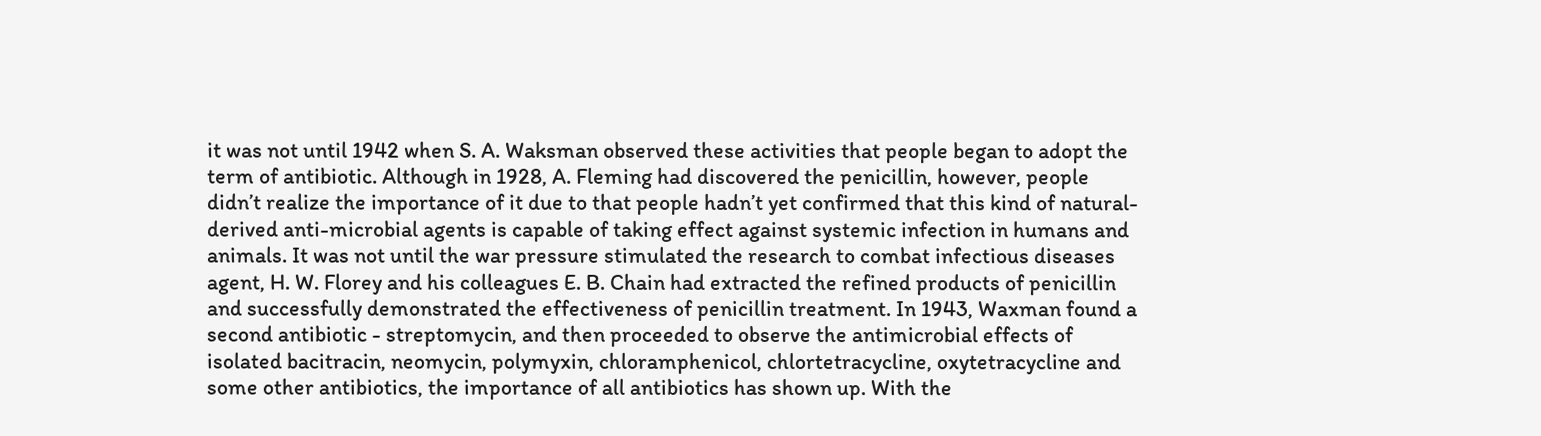it was not until 1942 when S. A. Waksman observed these activities that people began to adopt the term of antibiotic. Although in 1928, A. Fleming had discovered the penicillin, however, people didn’t realize the importance of it due to that people hadn’t yet confirmed that this kind of natural-derived anti-microbial agents is capable of taking effect against systemic infection in humans and animals. It was not until the war pressure stimulated the research to combat infectious diseases agent, H. W. Florey and his colleagues E. B. Chain had extracted the refined products of penicillin and successfully demonstrated the effectiveness of penicillin treatment. In 1943, Waxman found a second antibiotic - streptomycin, and then proceeded to observe the antimicrobial effects of isolated bacitracin, neomycin, polymyxin, chloramphenicol, chlortetracycline, oxytetracycline and some other antibiotics, the importance of all antibiotics has shown up. With the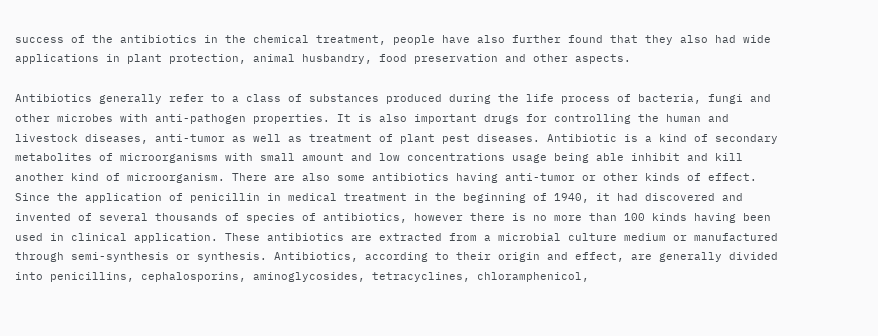success of the antibiotics in the chemical treatment, people have also further found that they also had wide applications in plant protection, animal husbandry, food preservation and other aspects.

Antibiotics generally refer to a class of substances produced during the life process of bacteria, fungi and other microbes with anti-pathogen properties. It is also important drugs for controlling the human and livestock diseases, anti-tumor as well as treatment of plant pest diseases. Antibiotic is a kind of secondary metabolites of microorganisms with small amount and low concentrations usage being able inhibit and kill another kind of microorganism. There are also some antibiotics having anti-tumor or other kinds of effect. Since the application of penicillin in medical treatment in the beginning of 1940, it had discovered and invented of several thousands of species of antibiotics, however there is no more than 100 kinds having been used in clinical application. These antibiotics are extracted from a microbial culture medium or manufactured through semi-synthesis or synthesis. Antibiotics, according to their origin and effect, are generally divided into penicillins, cephalosporins, aminoglycosides, tetracyclines, chloramphenicol,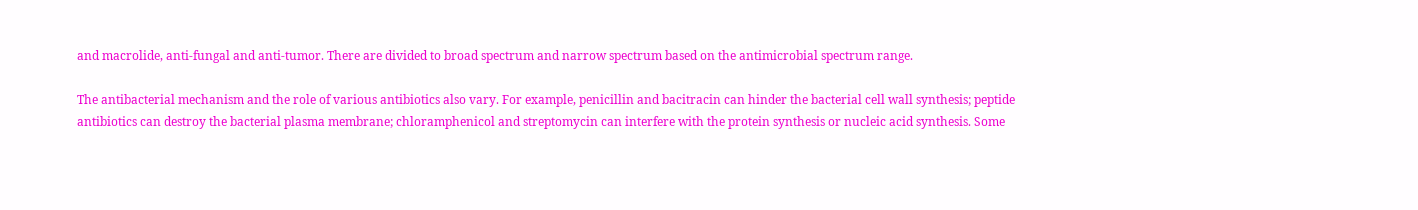and macrolide, anti-fungal and anti-tumor. There are divided to broad spectrum and narrow spectrum based on the antimicrobial spectrum range.

The antibacterial mechanism and the role of various antibiotics also vary. For example, penicillin and bacitracin can hinder the bacterial cell wall synthesis; peptide antibiotics can destroy the bacterial plasma membrane; chloramphenicol and streptomycin can interfere with the protein synthesis or nucleic acid synthesis. Some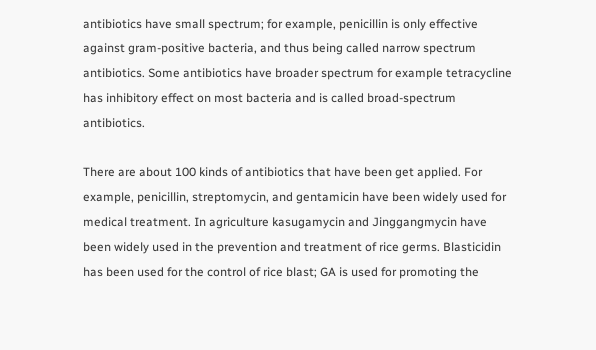antibiotics have small spectrum; for example, penicillin is only effective against gram-positive bacteria, and thus being called narrow spectrum antibiotics. Some antibiotics have broader spectrum for example tetracycline has inhibitory effect on most bacteria and is called broad-spectrum antibiotics.

There are about 100 kinds of antibiotics that have been get applied. For example, penicillin, streptomycin, and gentamicin have been widely used for medical treatment. In agriculture kasugamycin and Jinggangmycin have been widely used in the prevention and treatment of rice germs. Blasticidin has been used for the control of rice blast; GA is used for promoting the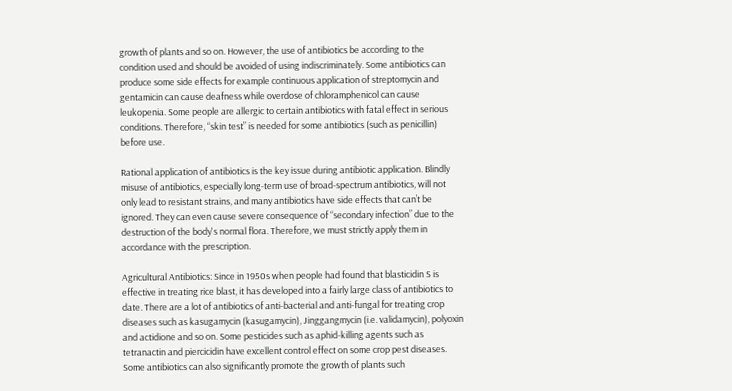growth of plants and so on. However, the use of antibiotics be according to the condition used and should be avoided of using indiscriminately. Some antibiotics can produce some side effects for example continuous application of streptomycin and gentamicin can cause deafness while overdose of chloramphenicol can cause leukopenia. Some people are allergic to certain antibiotics with fatal effect in serious conditions. Therefore, “skin test” is needed for some antibiotics (such as penicillin) before use.

Rational application of antibiotics is the key issue during antibiotic application. Blindly misuse of antibiotics, especially long-term use of broad-spectrum antibiotics, will not only lead to resistant strains, and many antibiotics have side effects that can’t be ignored. They can even cause severe consequence of “secondary infection” due to the destruction of the body's normal flora. Therefore, we must strictly apply them in accordance with the prescription.

Agricultural Antibiotics: Since in 1950s when people had found that blasticidin S is effective in treating rice blast, it has developed into a fairly large class of antibiotics to date. There are a lot of antibiotics of anti-bacterial and anti-fungal for treating crop diseases such as kasugamycin (kasugamycin), Jinggangmycin (i.e. validamycin), polyoxin and actidione and so on. Some pesticides such as aphid-killing agents such as tetranactin and piercicidin have excellent control effect on some crop pest diseases. Some antibiotics can also significantly promote the growth of plants such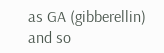as GA (gibberellin) and so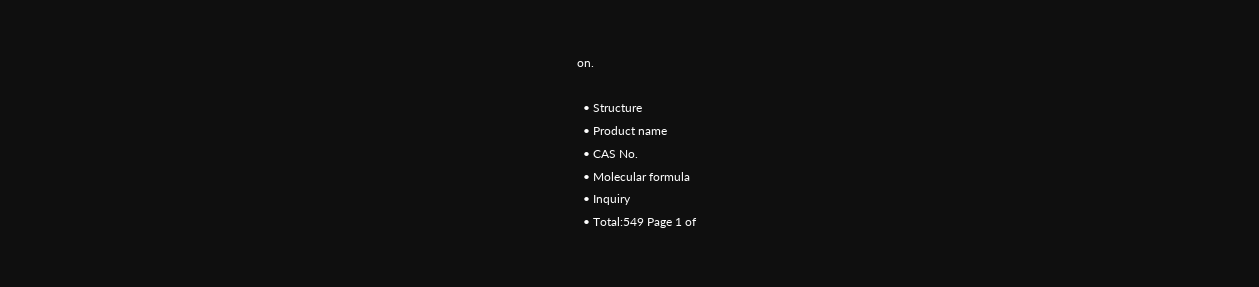on.

  • Structure
  • Product name
  • CAS No.
  • Molecular formula
  • Inquiry
  • Total:549 Page 1 of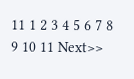11 1 2 3 4 5 6 7 8 9 10 11 Next>>